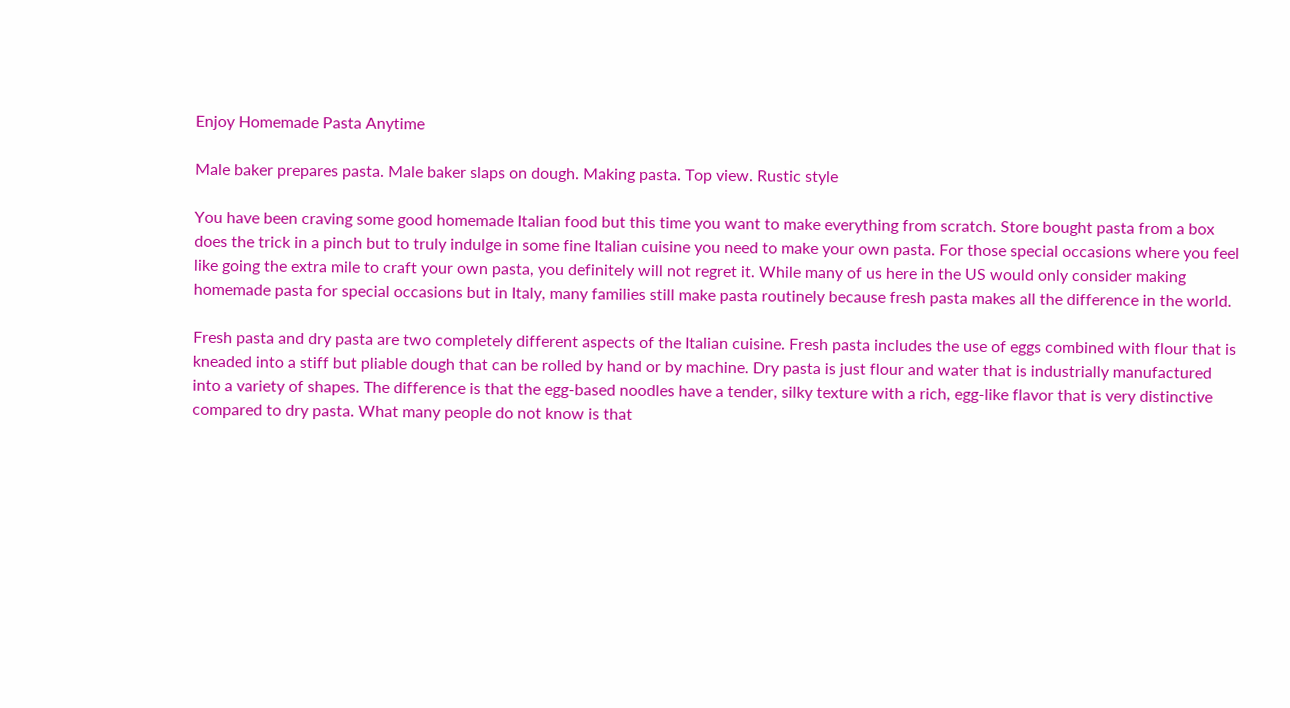Enjoy Homemade Pasta Anytime

Male baker prepares pasta. Male baker slaps on dough. Making pasta. Top view. Rustic style

You have been craving some good homemade Italian food but this time you want to make everything from scratch. Store bought pasta from a box does the trick in a pinch but to truly indulge in some fine Italian cuisine you need to make your own pasta. For those special occasions where you feel like going the extra mile to craft your own pasta, you definitely will not regret it. While many of us here in the US would only consider making homemade pasta for special occasions but in Italy, many families still make pasta routinely because fresh pasta makes all the difference in the world.

Fresh pasta and dry pasta are two completely different aspects of the Italian cuisine. Fresh pasta includes the use of eggs combined with flour that is kneaded into a stiff but pliable dough that can be rolled by hand or by machine. Dry pasta is just flour and water that is industrially manufactured into a variety of shapes. The difference is that the egg-based noodles have a tender, silky texture with a rich, egg-like flavor that is very distinctive compared to dry pasta. What many people do not know is that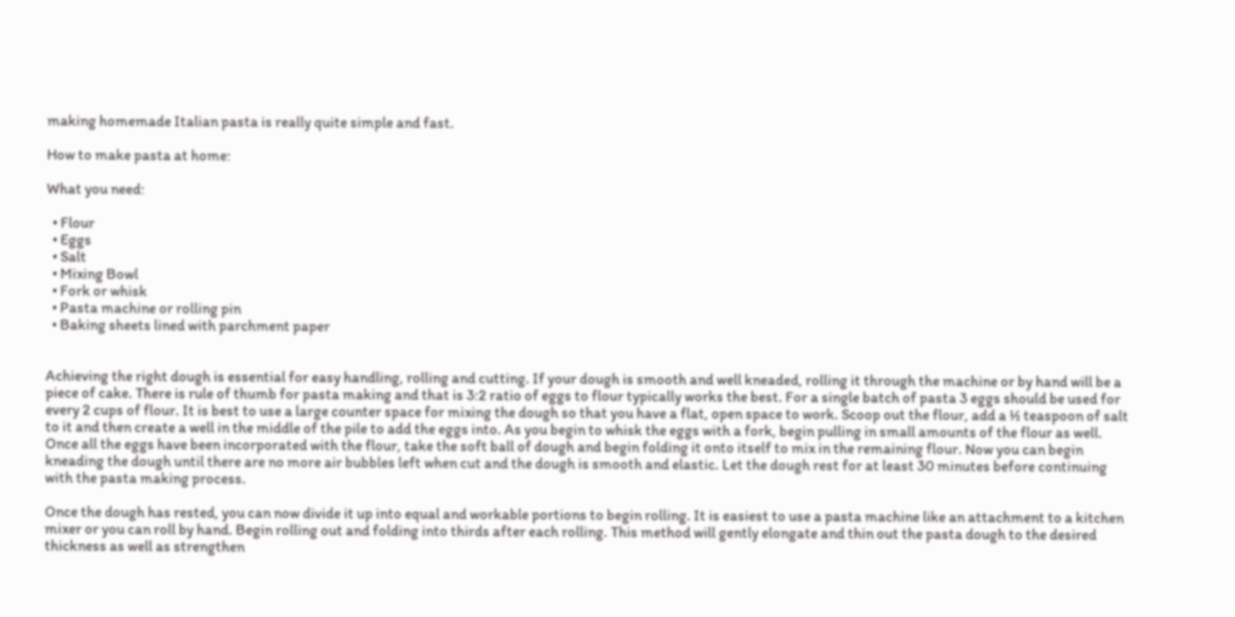making homemade Italian pasta is really quite simple and fast.

How to make pasta at home:

What you need:

  • Flour
  • Eggs
  • Salt
  • Mixing Bowl
  • Fork or whisk
  • Pasta machine or rolling pin
  • Baking sheets lined with parchment paper


Achieving the right dough is essential for easy handling, rolling and cutting. If your dough is smooth and well kneaded, rolling it through the machine or by hand will be a piece of cake. There is rule of thumb for pasta making and that is 3:2 ratio of eggs to flour typically works the best. For a single batch of pasta 3 eggs should be used for every 2 cups of flour. It is best to use a large counter space for mixing the dough so that you have a flat, open space to work. Scoop out the flour, add a ½ teaspoon of salt to it and then create a well in the middle of the pile to add the eggs into. As you begin to whisk the eggs with a fork, begin pulling in small amounts of the flour as well. Once all the eggs have been incorporated with the flour, take the soft ball of dough and begin folding it onto itself to mix in the remaining flour. Now you can begin kneading the dough until there are no more air bubbles left when cut and the dough is smooth and elastic. Let the dough rest for at least 30 minutes before continuing with the pasta making process.

Once the dough has rested, you can now divide it up into equal and workable portions to begin rolling. It is easiest to use a pasta machine like an attachment to a kitchen mixer or you can roll by hand. Begin rolling out and folding into thirds after each rolling. This method will gently elongate and thin out the pasta dough to the desired thickness as well as strengthen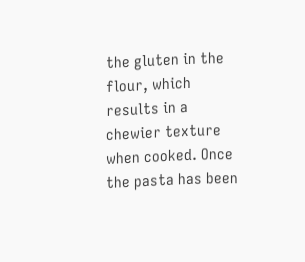the gluten in the flour, which results in a chewier texture when cooked. Once the pasta has been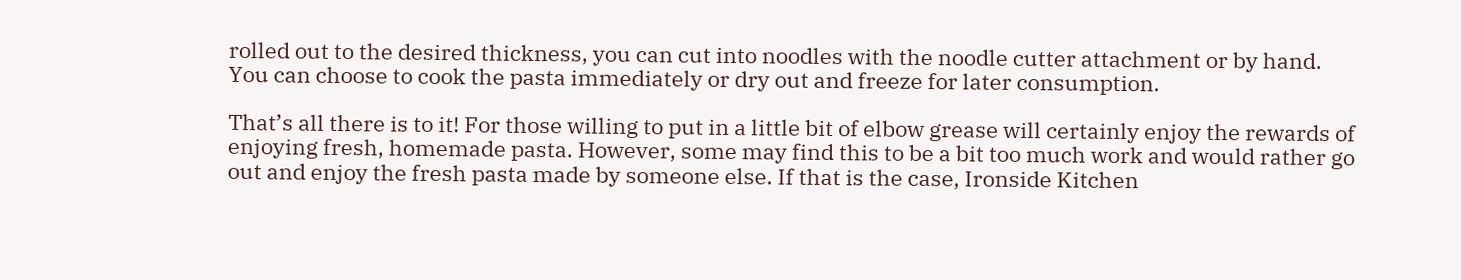rolled out to the desired thickness, you can cut into noodles with the noodle cutter attachment or by hand. You can choose to cook the pasta immediately or dry out and freeze for later consumption.

That’s all there is to it! For those willing to put in a little bit of elbow grease will certainly enjoy the rewards of enjoying fresh, homemade pasta. However, some may find this to be a bit too much work and would rather go out and enjoy the fresh pasta made by someone else. If that is the case, Ironside Kitchen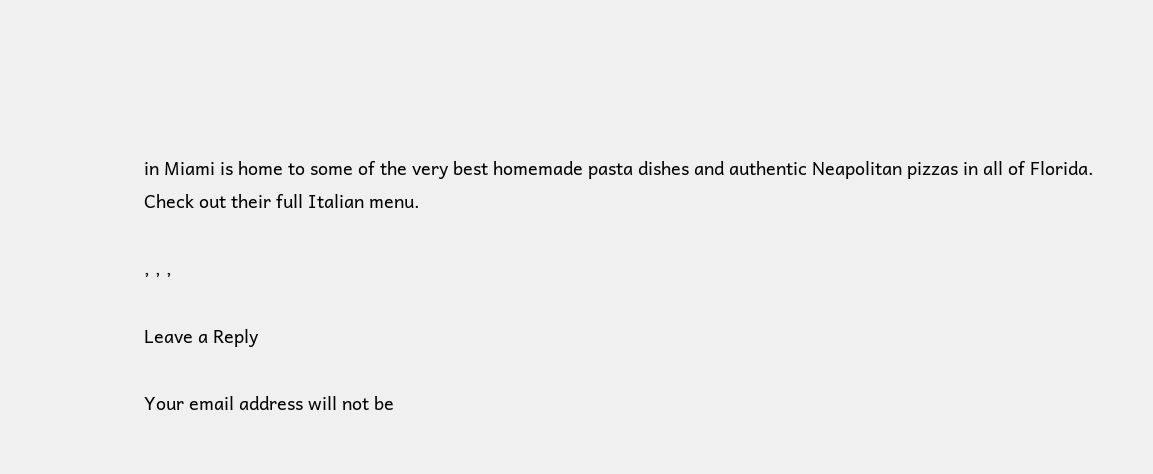in Miami is home to some of the very best homemade pasta dishes and authentic Neapolitan pizzas in all of Florida. Check out their full Italian menu.

, , ,

Leave a Reply

Your email address will not be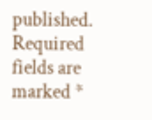published. Required fields are marked *